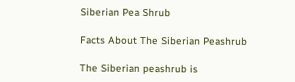Siberian Pea Shrub

Facts About The Siberian Peashrub

The Siberian peashrub is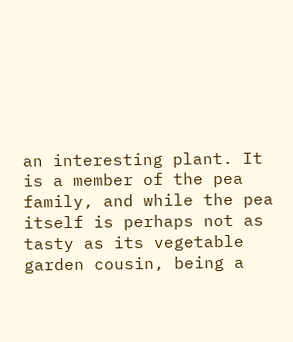an interesting plant. It is a member of the pea family, and while the pea itself is perhaps not as tasty as its vegetable garden cousin, being a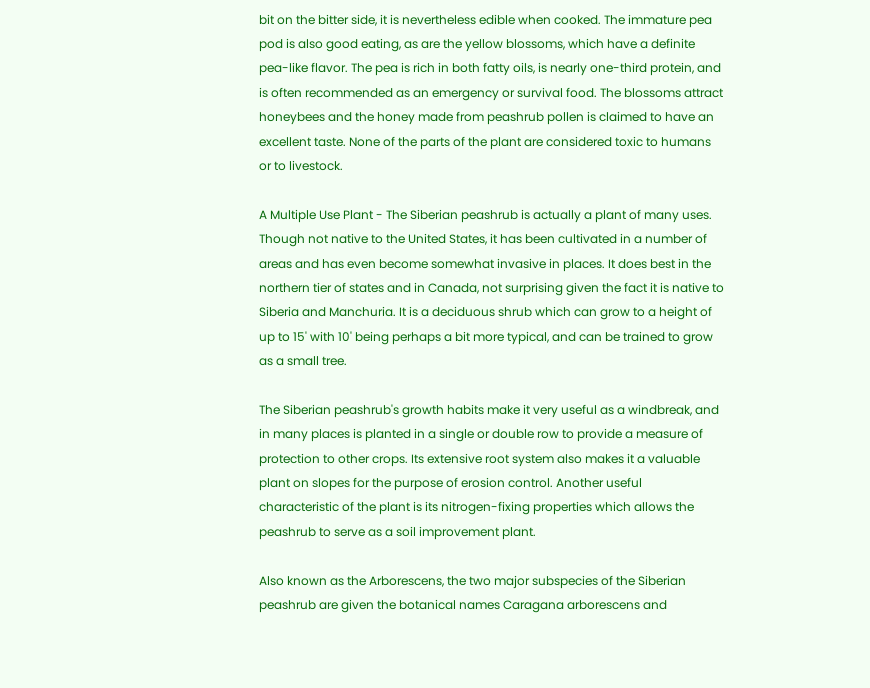bit on the bitter side, it is nevertheless edible when cooked. The immature pea pod is also good eating, as are the yellow blossoms, which have a definite pea-like flavor. The pea is rich in both fatty oils, is nearly one-third protein, and is often recommended as an emergency or survival food. The blossoms attract honeybees and the honey made from peashrub pollen is claimed to have an excellent taste. None of the parts of the plant are considered toxic to humans or to livestock.

A Multiple Use Plant - The Siberian peashrub is actually a plant of many uses. Though not native to the United States, it has been cultivated in a number of areas and has even become somewhat invasive in places. It does best in the northern tier of states and in Canada, not surprising given the fact it is native to Siberia and Manchuria. It is a deciduous shrub which can grow to a height of up to 15' with 10' being perhaps a bit more typical, and can be trained to grow as a small tree.

The Siberian peashrub's growth habits make it very useful as a windbreak, and in many places is planted in a single or double row to provide a measure of protection to other crops. Its extensive root system also makes it a valuable plant on slopes for the purpose of erosion control. Another useful characteristic of the plant is its nitrogen-fixing properties which allows the peashrub to serve as a soil improvement plant.

Also known as the Arborescens, the two major subspecies of the Siberian peashrub are given the botanical names Caragana arborescens and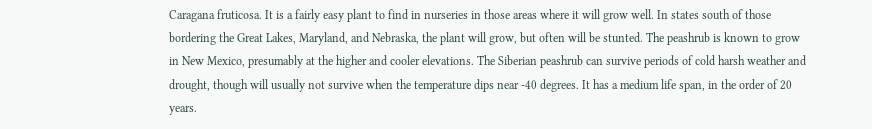Caragana fruticosa. It is a fairly easy plant to find in nurseries in those areas where it will grow well. In states south of those bordering the Great Lakes, Maryland, and Nebraska, the plant will grow, but often will be stunted. The peashrub is known to grow in New Mexico, presumably at the higher and cooler elevations. The Siberian peashrub can survive periods of cold harsh weather and drought, though will usually not survive when the temperature dips near -40 degrees. It has a medium life span, in the order of 20 years.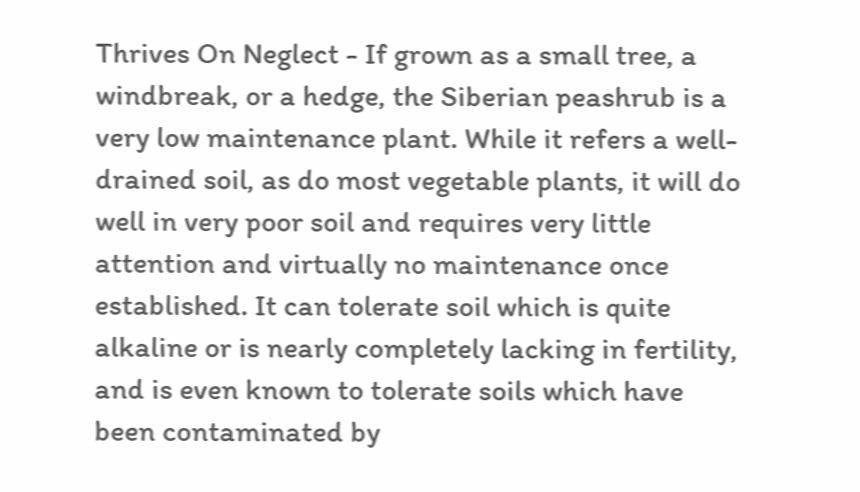Thrives On Neglect - If grown as a small tree, a windbreak, or a hedge, the Siberian peashrub is a very low maintenance plant. While it refers a well-drained soil, as do most vegetable plants, it will do well in very poor soil and requires very little attention and virtually no maintenance once established. It can tolerate soil which is quite alkaline or is nearly completely lacking in fertility, and is even known to tolerate soils which have been contaminated by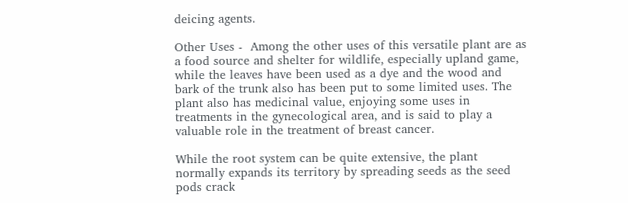deicing agents.

Other Uses -  Among the other uses of this versatile plant are as a food source and shelter for wildlife, especially upland game, while the leaves have been used as a dye and the wood and bark of the trunk also has been put to some limited uses. The plant also has medicinal value, enjoying some uses in treatments in the gynecological area, and is said to play a valuable role in the treatment of breast cancer.

While the root system can be quite extensive, the plant normally expands its territory by spreading seeds as the seed pods crack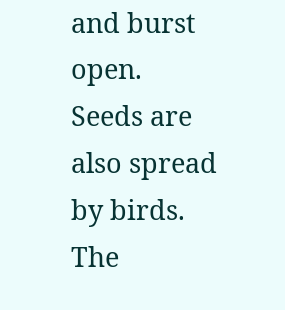and burst open. Seeds are also spread by birds. The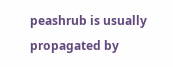peashrub is usually propagated by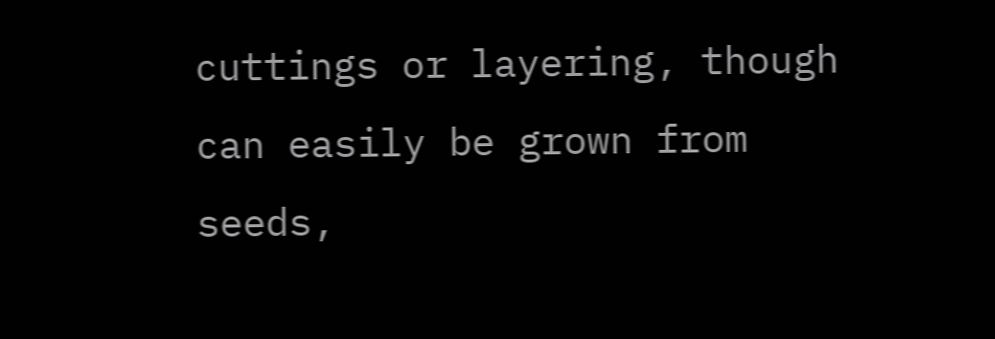cuttings or layering, though can easily be grown from seeds,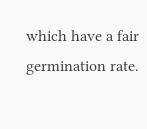which have a fair germination rate.